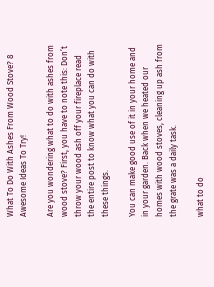What To Do With Ashes From Wood Stove? 8 Awesome Ideas To Try!

Are you wondering what to do with ashes from wood stove? First, you have to note this: Don’t throw your wood ash off your fireplace read the entire post to know what you can do with these things.

You can make good use of it in your home and in your garden. Back when we heated our homes with wood stoves, cleaning up ash from the grate was a daily task.

what to do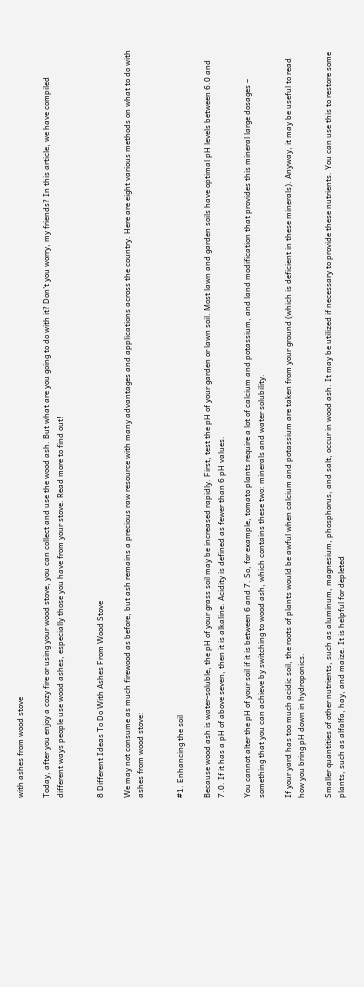with ashes from wood stove

Today, after you enjoy a cozy fire or using your wood stove, you can collect and use the wood ash. But what are you going to do with it? Don’t you worry, my friends? In this article, we have compiled different ways people use wood ashes, especially those you have from your stove. Read more to find out!


8 Different Ideas To Do With Ashes From Wood Stove

We may not consume as much firewood as before, but ash remains a precious raw resource with many advantages and applications across the country. Here are eight various methods on what to do with ashes from wood stove:


#1. Enhancing the soil

Because wood ash is water-soluble, the pH of your grass soil may be increased rapidly. First, test the pH of your garden or lawn soil. Most lawn and garden soils have optimal pH levels between 6.0 and 7.0. If it has a pH of above seven, then it is alkaline. Acidity is defined as fewer than 6 pH values.

You cannot alter the pH of your soil if it is between 6 and 7. So, for example, tomato plants require a lot of calcium and potassium, and land modification that provides this mineral large dosages – something that you can achieve by switching to wood ash, which contains these two: minerals and water solubility.

If your yard has too much acidic soil, the roots of plants would be awful when calcium and potassium are taken from your ground (which is deficient in these minerals). Anyway, it may be useful to read how you bring pH down in hydroponics.

Smaller quantities of other nutrients, such as aluminum, magnesium, phosphorus, and salt, occur in wood ash. It may be utilized if necessary to provide these nutrients. You can use this to restore some plants, such as alfalfa, hay, and maize. It is helpful for depleted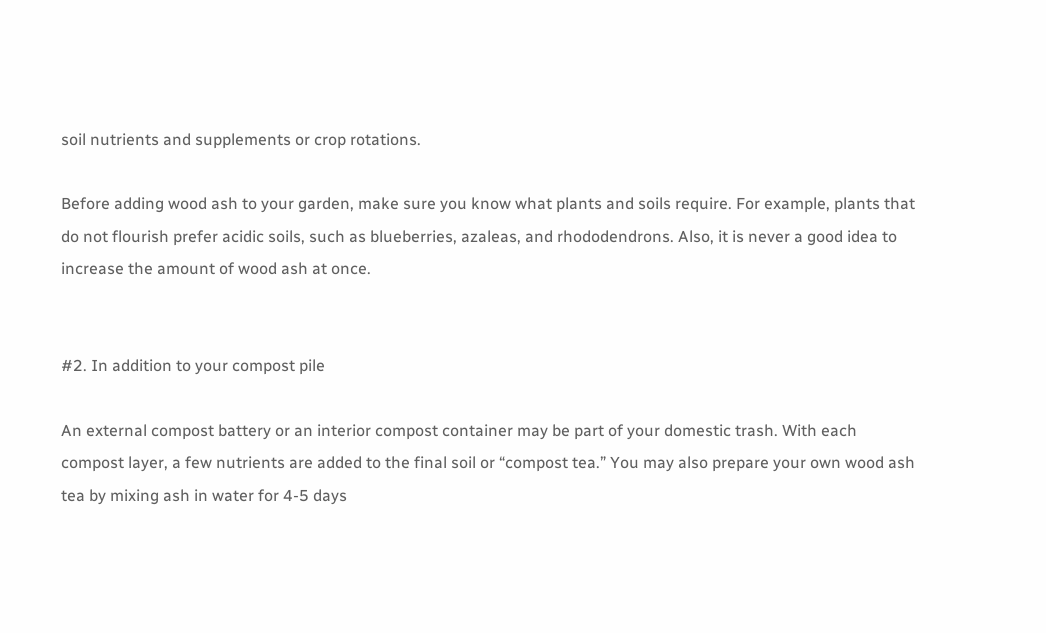soil nutrients and supplements or crop rotations.

Before adding wood ash to your garden, make sure you know what plants and soils require. For example, plants that do not flourish prefer acidic soils, such as blueberries, azaleas, and rhododendrons. Also, it is never a good idea to increase the amount of wood ash at once.


#2. In addition to your compost pile

An external compost battery or an interior compost container may be part of your domestic trash. With each compost layer, a few nutrients are added to the final soil or “compost tea.” You may also prepare your own wood ash tea by mixing ash in water for 4-5 days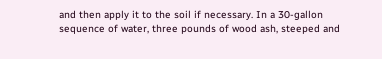and then apply it to the soil if necessary. In a 30-gallon sequence of water, three pounds of wood ash, steeped and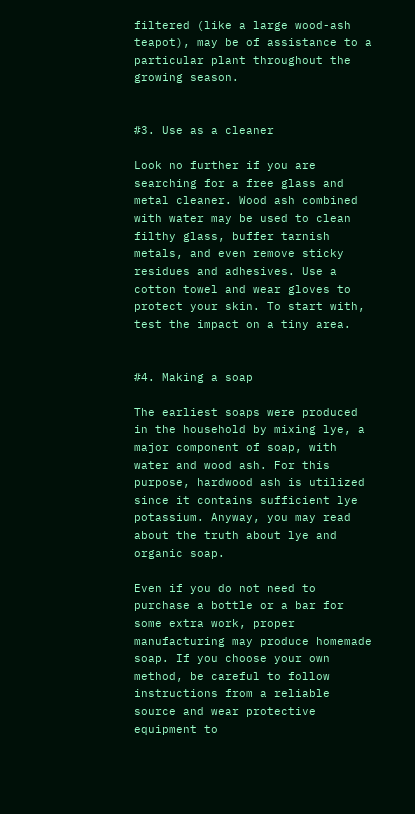filtered (like a large wood-ash teapot), may be of assistance to a particular plant throughout the growing season.


#3. Use as a cleaner

Look no further if you are searching for a free glass and metal cleaner. Wood ash combined with water may be used to clean filthy glass, buffer tarnish metals, and even remove sticky residues and adhesives. Use a cotton towel and wear gloves to protect your skin. To start with, test the impact on a tiny area.


#4. Making a soap

The earliest soaps were produced in the household by mixing lye, a major component of soap, with water and wood ash. For this purpose, hardwood ash is utilized since it contains sufficient lye potassium. Anyway, you may read about the truth about lye and organic soap.

Even if you do not need to purchase a bottle or a bar for some extra work, proper manufacturing may produce homemade soap. If you choose your own method, be careful to follow instructions from a reliable source and wear protective equipment to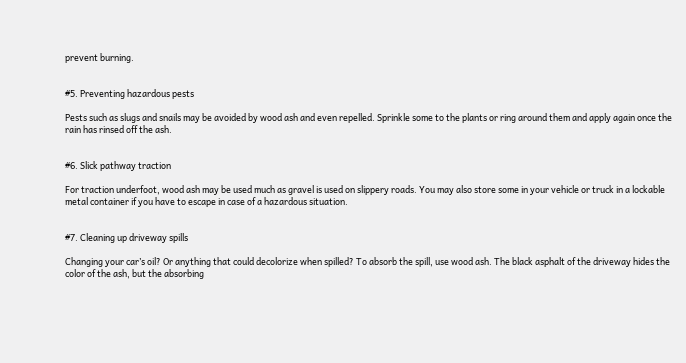prevent burning.


#5. Preventing hazardous pests

Pests such as slugs and snails may be avoided by wood ash and even repelled. Sprinkle some to the plants or ring around them and apply again once the rain has rinsed off the ash.


#6. Slick pathway traction

For traction underfoot, wood ash may be used much as gravel is used on slippery roads. You may also store some in your vehicle or truck in a lockable metal container if you have to escape in case of a hazardous situation.


#7. Cleaning up driveway spills

Changing your car’s oil? Or anything that could decolorize when spilled? To absorb the spill, use wood ash. The black asphalt of the driveway hides the color of the ash, but the absorbing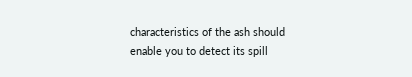characteristics of the ash should enable you to detect its spill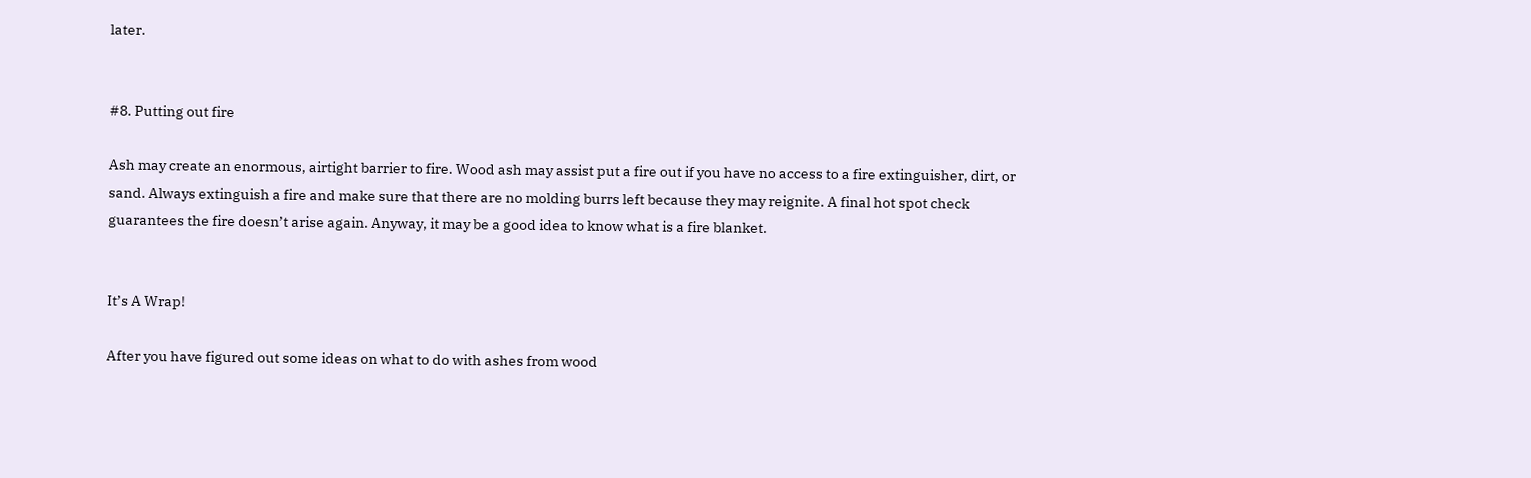later.


#8. Putting out fire

Ash may create an enormous, airtight barrier to fire. Wood ash may assist put a fire out if you have no access to a fire extinguisher, dirt, or sand. Always extinguish a fire and make sure that there are no molding burrs left because they may reignite. A final hot spot check guarantees the fire doesn’t arise again. Anyway, it may be a good idea to know what is a fire blanket.


It’s A Wrap!

After you have figured out some ideas on what to do with ashes from wood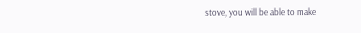stove, you will be able to make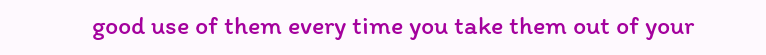good use of them every time you take them out of your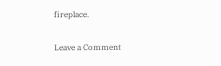fireplace.

Leave a Comment